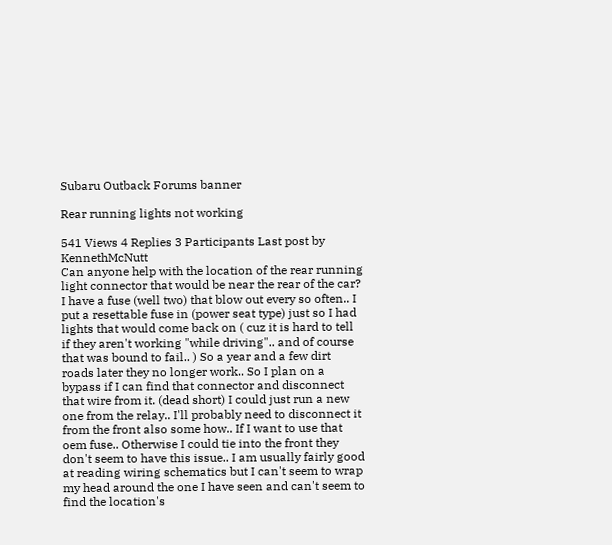Subaru Outback Forums banner

Rear running lights not working

541 Views 4 Replies 3 Participants Last post by  KennethMcNutt
Can anyone help with the location of the rear running light connector that would be near the rear of the car? I have a fuse (well two) that blow out every so often.. I put a resettable fuse in (power seat type) just so I had lights that would come back on ( cuz it is hard to tell if they aren't working "while driving".. and of course that was bound to fail.. ) So a year and a few dirt roads later they no longer work.. So I plan on a bypass if I can find that connector and disconnect that wire from it. (dead short) I could just run a new one from the relay.. I'll probably need to disconnect it from the front also some how.. If I want to use that oem fuse.. Otherwise I could tie into the front they don't seem to have this issue.. I am usually fairly good at reading wiring schematics but I can't seem to wrap my head around the one I have seen and can't seem to find the location's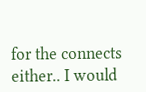for the connects either.. I would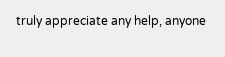truly appreciate any help, anyone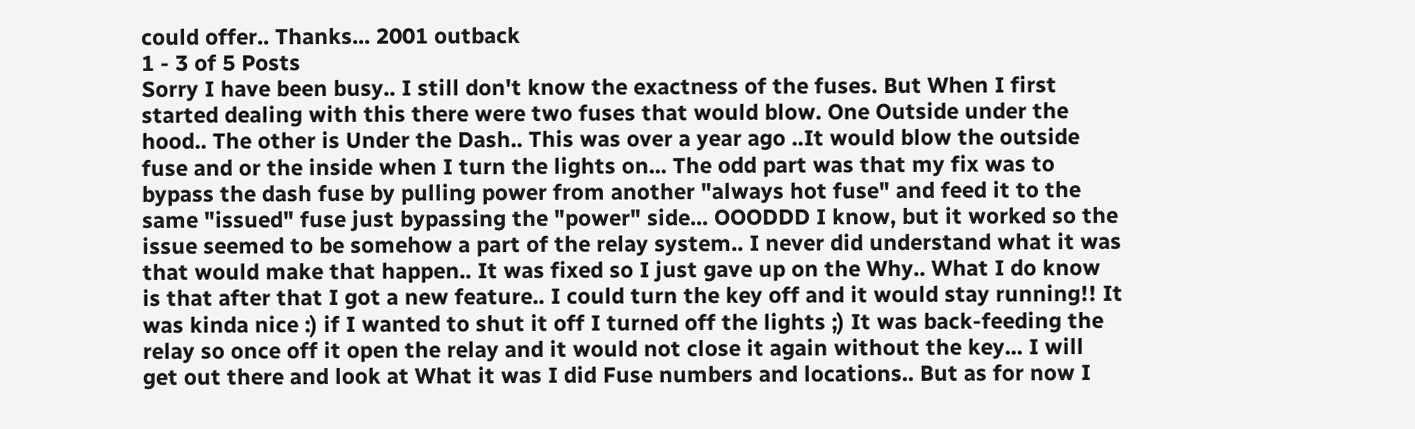could offer.. Thanks... 2001 outback
1 - 3 of 5 Posts
Sorry I have been busy.. I still don't know the exactness of the fuses. But When I first started dealing with this there were two fuses that would blow. One Outside under the hood.. The other is Under the Dash.. This was over a year ago ..It would blow the outside fuse and or the inside when I turn the lights on... The odd part was that my fix was to bypass the dash fuse by pulling power from another "always hot fuse" and feed it to the same "issued" fuse just bypassing the "power" side... OOODDD I know, but it worked so the issue seemed to be somehow a part of the relay system.. I never did understand what it was that would make that happen.. It was fixed so I just gave up on the Why.. What I do know is that after that I got a new feature.. I could turn the key off and it would stay running!! It was kinda nice :) if I wanted to shut it off I turned off the lights ;) It was back-feeding the relay so once off it open the relay and it would not close it again without the key... I will get out there and look at What it was I did Fuse numbers and locations.. But as for now I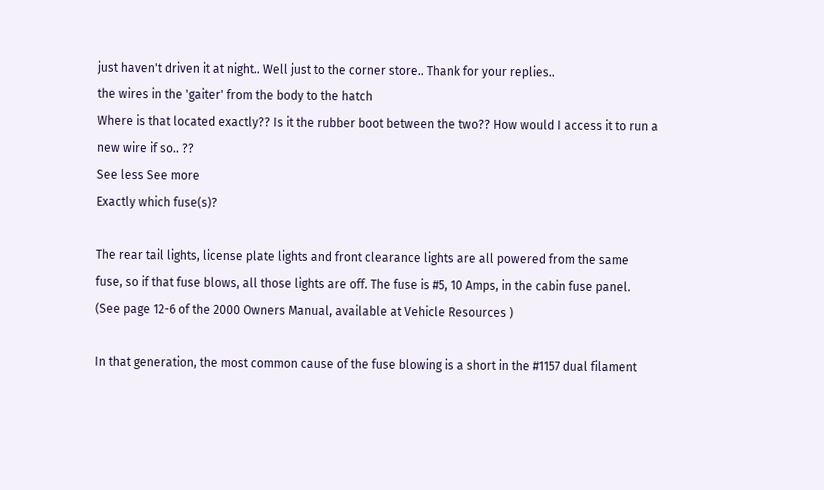just haven't driven it at night.. Well just to the corner store.. Thank for your replies..
the wires in the 'gaiter' from the body to the hatch
Where is that located exactly?? Is it the rubber boot between the two?? How would I access it to run a new wire if so.. ??
See less See more
Exactly which fuse(s)?

The rear tail lights, license plate lights and front clearance lights are all powered from the same fuse, so if that fuse blows, all those lights are off. The fuse is #5, 10 Amps, in the cabin fuse panel. (See page 12-6 of the 2000 Owners Manual, available at Vehicle Resources )

In that generation, the most common cause of the fuse blowing is a short in the #1157 dual filament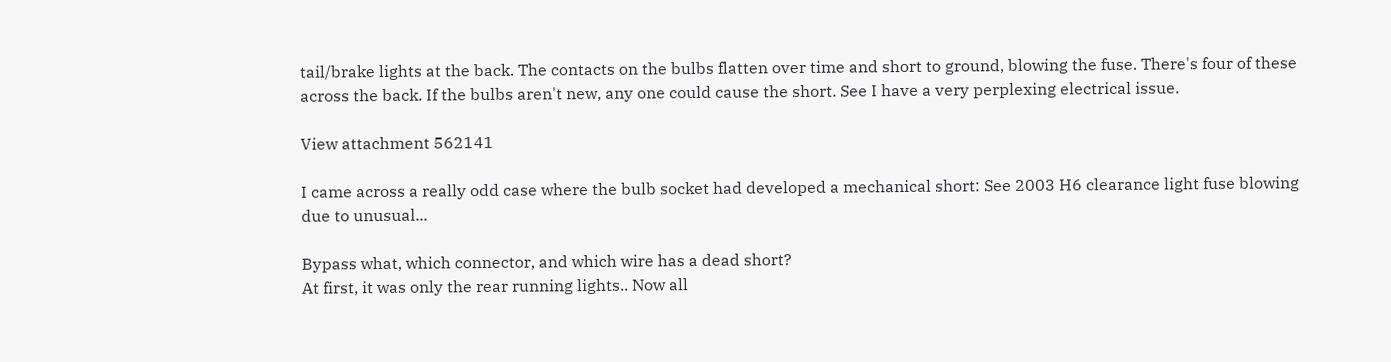tail/brake lights at the back. The contacts on the bulbs flatten over time and short to ground, blowing the fuse. There's four of these across the back. If the bulbs aren't new, any one could cause the short. See I have a very perplexing electrical issue.

View attachment 562141

I came across a really odd case where the bulb socket had developed a mechanical short: See 2003 H6 clearance light fuse blowing due to unusual...

Bypass what, which connector, and which wire has a dead short?
At first, it was only the rear running lights.. Now all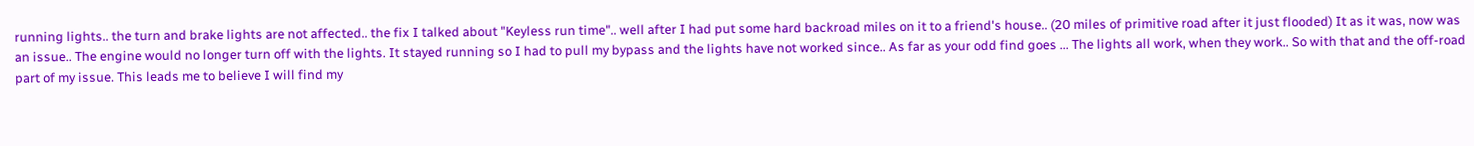running lights.. the turn and brake lights are not affected.. the fix I talked about "Keyless run time".. well after I had put some hard backroad miles on it to a friend's house.. (20 miles of primitive road after it just flooded) It as it was, now was an issue.. The engine would no longer turn off with the lights. It stayed running so I had to pull my bypass and the lights have not worked since.. As far as your odd find goes ... The lights all work, when they work.. So with that and the off-road part of my issue. This leads me to believe I will find my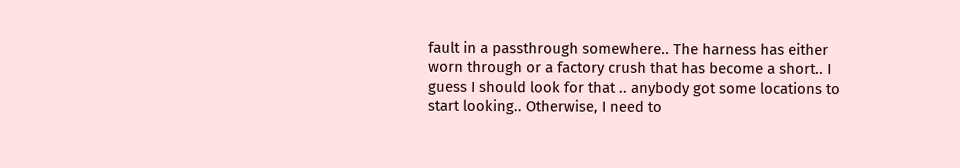fault in a passthrough somewhere.. The harness has either worn through or a factory crush that has become a short.. I guess I should look for that .. anybody got some locations to start looking.. Otherwise, I need to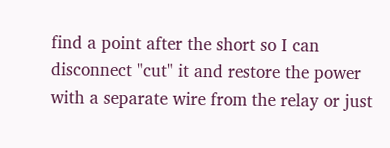find a point after the short so I can disconnect "cut" it and restore the power with a separate wire from the relay or just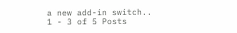a new add-in switch..
1 - 3 of 5 Posts